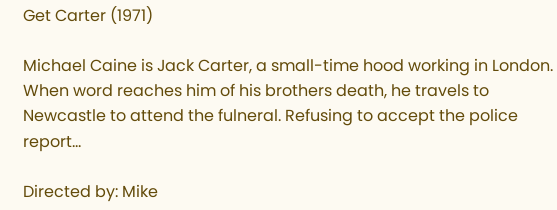Get Carter (1971)

Michael Caine is Jack Carter, a small-time hood working in London. When word reaches him of his brothers death, he travels to Newcastle to attend the fulneral. Refusing to accept the police report...

Directed by: Mike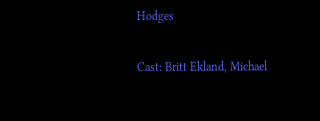Hodges

Cast: Britt Ekland, Michael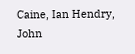Caine, Ian Hendry, John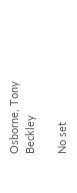Osborne, Tony Beckley

No set